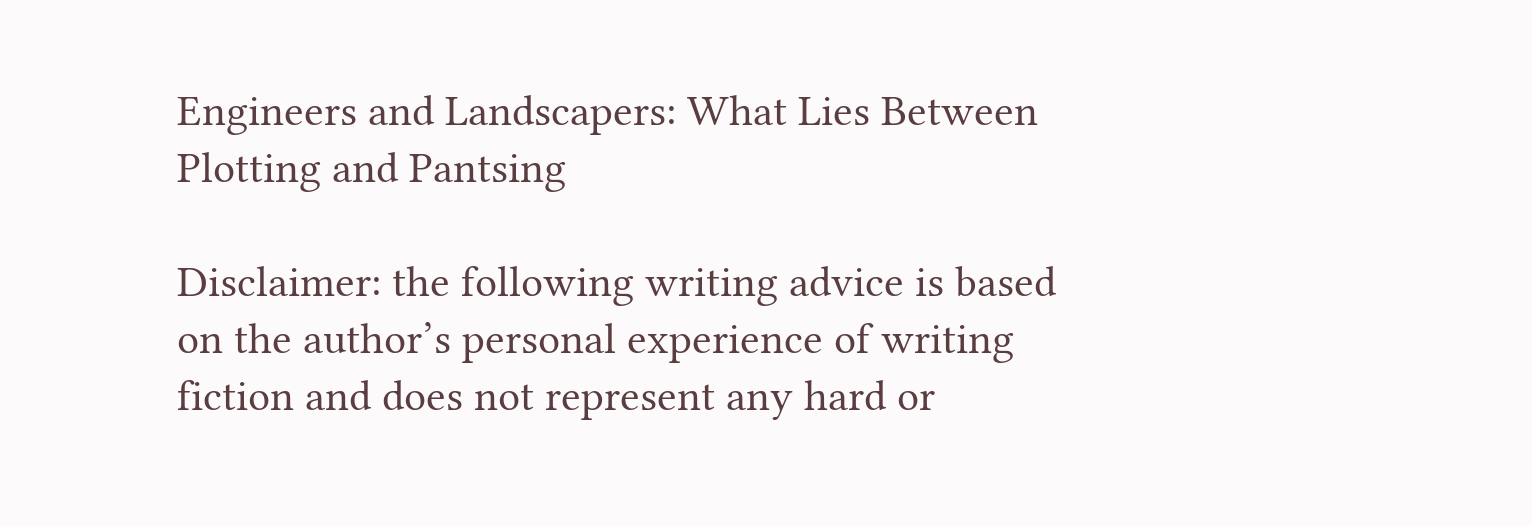Engineers and Landscapers: What Lies Between Plotting and Pantsing

Disclaimer: the following writing advice is based on the author’s personal experience of writing fiction and does not represent any hard or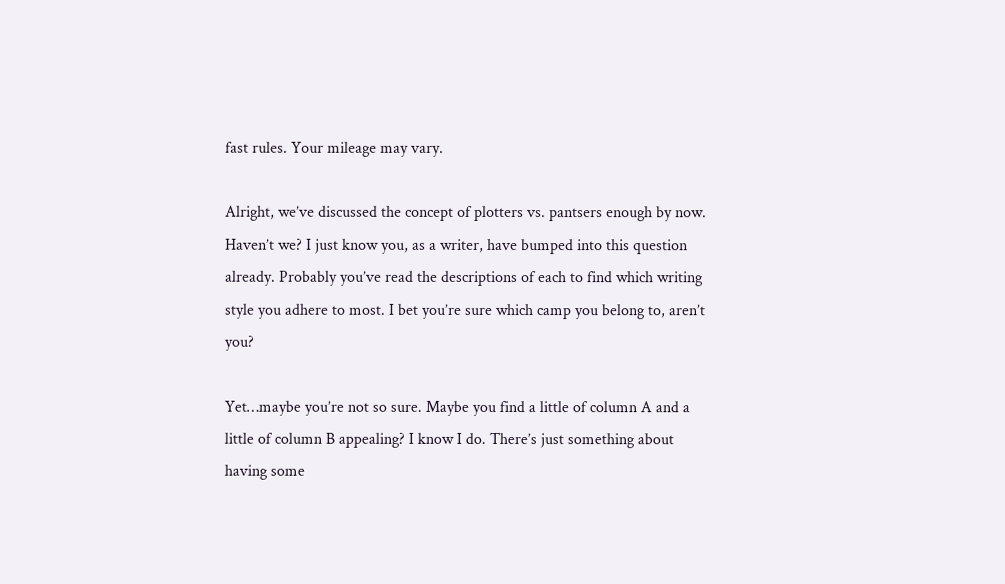fast rules. Your mileage may vary.

Alright, we’ve discussed the concept of plotters vs. pantsers enough by now. Haven’t we? I just know you, as a writer, have bumped into this question already. Probably you’ve read the descriptions of each to find which writing style you adhere to most. I bet you’re sure which camp you belong to, aren’t you?

Yet…maybe you’re not so sure. Maybe you find a little of column A and a little of column B appealing? I know I do. There’s just something about having some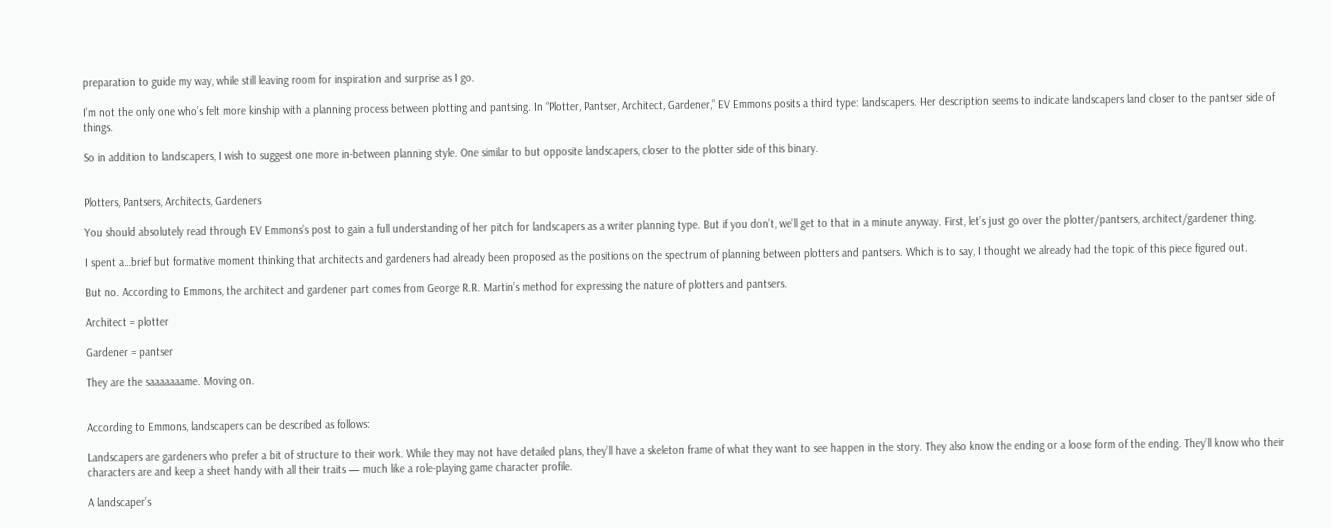preparation to guide my way, while still leaving room for inspiration and surprise as I go.

I’m not the only one who’s felt more kinship with a planning process between plotting and pantsing. In “Plotter, Pantser, Architect, Gardener,” EV Emmons posits a third type: landscapers. Her description seems to indicate landscapers land closer to the pantser side of things.

So in addition to landscapers, I wish to suggest one more in-between planning style. One similar to but opposite landscapers, closer to the plotter side of this binary.


Plotters, Pantsers, Architects, Gardeners

You should absolutely read through EV Emmons’s post to gain a full understanding of her pitch for landscapers as a writer planning type. But if you don’t, we’ll get to that in a minute anyway. First, let’s just go over the plotter/pantsers, architect/gardener thing.

I spent a…brief but formative moment thinking that architects and gardeners had already been proposed as the positions on the spectrum of planning between plotters and pantsers. Which is to say, I thought we already had the topic of this piece figured out.

But no. According to Emmons, the architect and gardener part comes from George R.R. Martin’s method for expressing the nature of plotters and pantsers.

Architect = plotter

Gardener = pantser

They are the saaaaaaame. Moving on.


According to Emmons, landscapers can be described as follows:

Landscapers are gardeners who prefer a bit of structure to their work. While they may not have detailed plans, they’ll have a skeleton frame of what they want to see happen in the story. They also know the ending or a loose form of the ending. They’ll know who their characters are and keep a sheet handy with all their traits — much like a role-playing game character profile.

A landscaper’s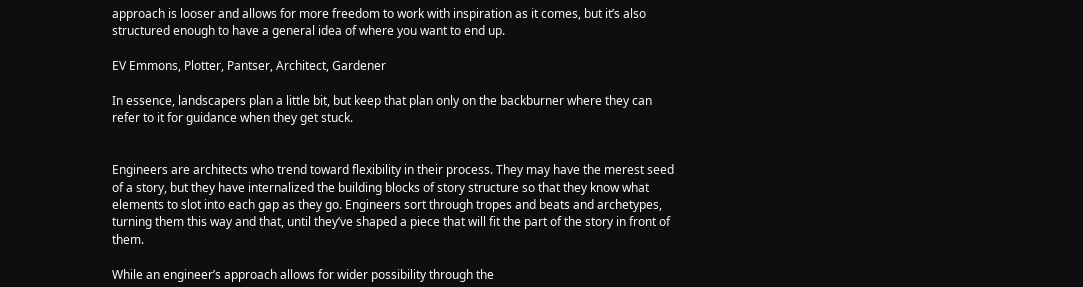approach is looser and allows for more freedom to work with inspiration as it comes, but it’s also structured enough to have a general idea of where you want to end up.

EV Emmons, Plotter, Pantser, Architect, Gardener

In essence, landscapers plan a little bit, but keep that plan only on the backburner where they can refer to it for guidance when they get stuck.


Engineers are architects who trend toward flexibility in their process. They may have the merest seed of a story, but they have internalized the building blocks of story structure so that they know what elements to slot into each gap as they go. Engineers sort through tropes and beats and archetypes, turning them this way and that, until they’ve shaped a piece that will fit the part of the story in front of them.

While an engineer’s approach allows for wider possibility through the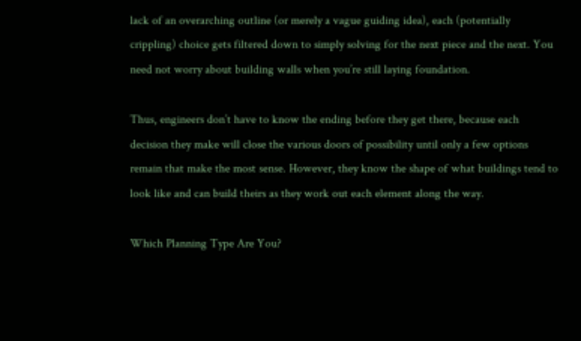lack of an overarching outline (or merely a vague guiding idea), each (potentially crippling) choice gets filtered down to simply solving for the next piece and the next. You need not worry about building walls when you’re still laying foundation.

Thus, engineers don’t have to know the ending before they get there, because each decision they make will close the various doors of possibility until only a few options remain that make the most sense. However, they know the shape of what buildings tend to look like and can build theirs as they work out each element along the way.

Which Planning Type Are You?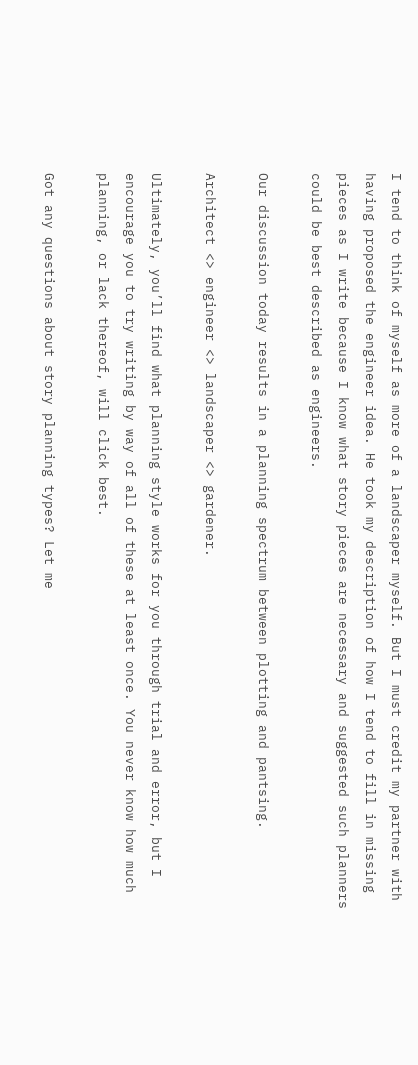I tend to think of myself as more of a landscaper myself. But I must credit my partner with having proposed the engineer idea. He took my description of how I tend to fill in missing pieces as I write because I know what story pieces are necessary and suggested such planners could be best described as engineers.

Our discussion today results in a planning spectrum between plotting and pantsing.

Architect <> engineer <> landscaper <> gardener.

Ultimately, you’ll find what planning style works for you through trial and error, but I encourage you to try writing by way of all of these at least once. You never know how much planning, or lack thereof, will click best.

Got any questions about story planning types? Let me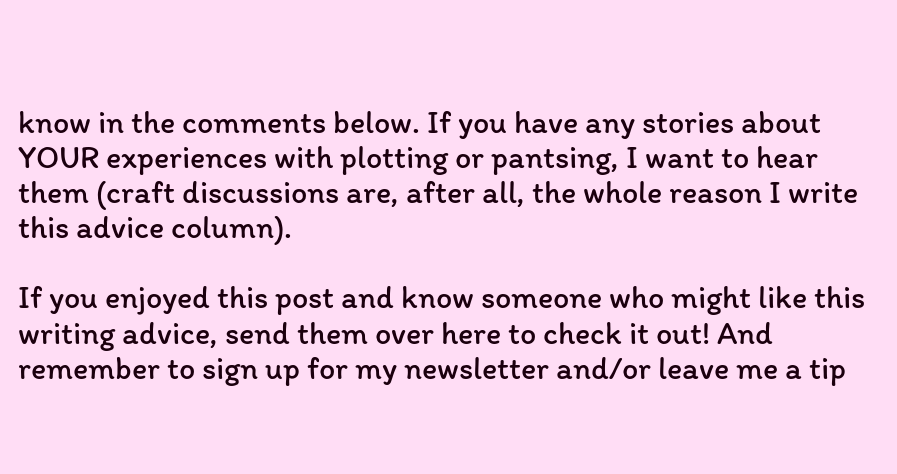know in the comments below. If you have any stories about YOUR experiences with plotting or pantsing, I want to hear them (craft discussions are, after all, the whole reason I write this advice column).

If you enjoyed this post and know someone who might like this writing advice, send them over here to check it out! And remember to sign up for my newsletter and/or leave me a tip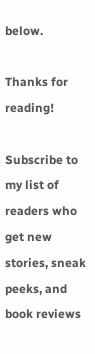below.

Thanks for reading!

Subscribe to my list of readers who get new stories, sneak peeks, and book reviews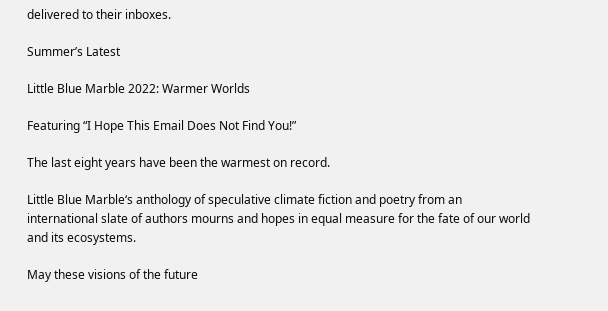delivered to their inboxes.

Summer’s Latest

Little Blue Marble 2022: Warmer Worlds

Featuring “I Hope This Email Does Not Find You!”

The last eight years have been the warmest on record.

Little Blue Marble‘s anthology of speculative climate fiction and poetry from an international slate of authors mourns and hopes in equal measure for the fate of our world and its ecosystems.

May these visions of the future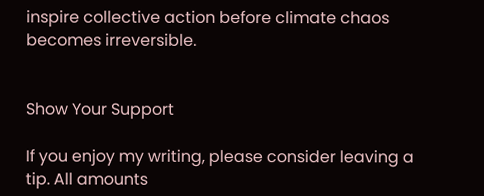inspire collective action before climate chaos becomes irreversible.


Show Your Support

If you enjoy my writing, please consider leaving a tip. All amounts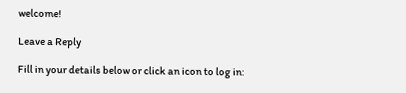welcome!

Leave a Reply

Fill in your details below or click an icon to log in: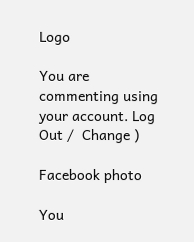Logo

You are commenting using your account. Log Out /  Change )

Facebook photo

You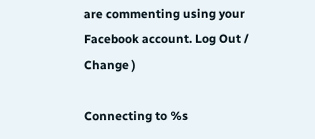are commenting using your Facebook account. Log Out /  Change )

Connecting to %s